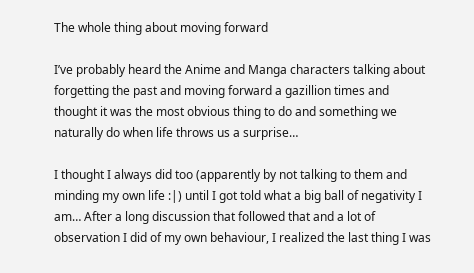The whole thing about moving forward

I’ve probably heard the Anime and Manga characters talking about forgetting the past and moving forward a gazillion times and thought it was the most obvious thing to do and something we naturally do when life throws us a surprise…

I thought I always did too (apparently by not talking to them and minding my own life :|) until I got told what a big ball of negativity I am… After a long discussion that followed that and a lot of observation I did of my own behaviour, I realized the last thing I was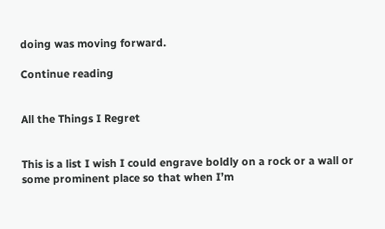doing was moving forward.

Continue reading


All the Things I Regret


This is a list I wish I could engrave boldly on a rock or a wall or some prominent place so that when I’m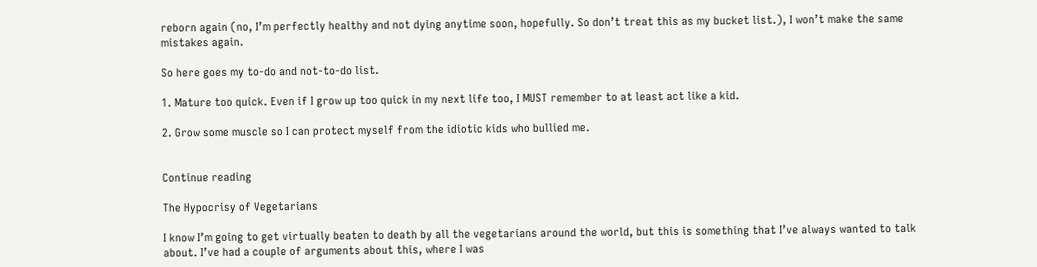reborn again (no, I’m perfectly healthy and not dying anytime soon, hopefully. So don’t treat this as my bucket list.), I won’t make the same mistakes again.

So here goes my to-do and not-to-do list.

1. Mature too quick. Even if I grow up too quick in my next life too, I MUST remember to at least act like a kid.

2. Grow some muscle so I can protect myself from the idiotic kids who bullied me.


Continue reading

The Hypocrisy of Vegetarians

I know I’m going to get virtually beaten to death by all the vegetarians around the world, but this is something that I’ve always wanted to talk about. I’ve had a couple of arguments about this, where I was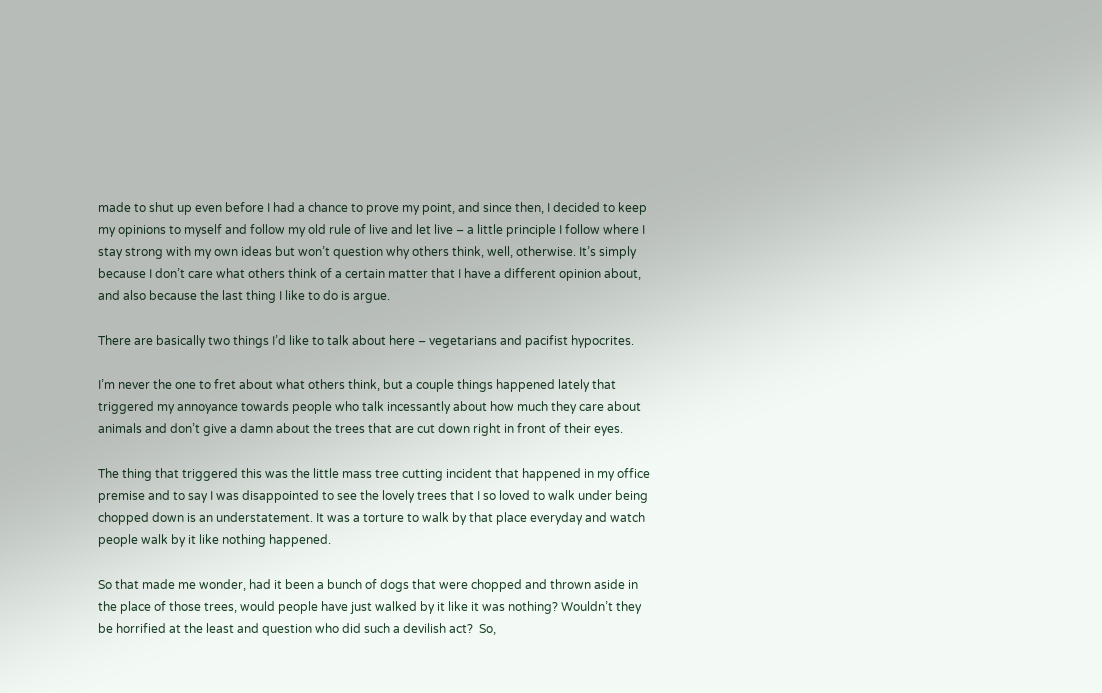made to shut up even before I had a chance to prove my point, and since then, I decided to keep my opinions to myself and follow my old rule of live and let live – a little principle I follow where I stay strong with my own ideas but won’t question why others think, well, otherwise. It’s simply because I don’t care what others think of a certain matter that I have a different opinion about, and also because the last thing I like to do is argue.

There are basically two things I’d like to talk about here – vegetarians and pacifist hypocrites.

I’m never the one to fret about what others think, but a couple things happened lately that triggered my annoyance towards people who talk incessantly about how much they care about animals and don’t give a damn about the trees that are cut down right in front of their eyes.

The thing that triggered this was the little mass tree cutting incident that happened in my office premise and to say I was disappointed to see the lovely trees that I so loved to walk under being chopped down is an understatement. It was a torture to walk by that place everyday and watch people walk by it like nothing happened.

So that made me wonder, had it been a bunch of dogs that were chopped and thrown aside in the place of those trees, would people have just walked by it like it was nothing? Wouldn’t they be horrified at the least and question who did such a devilish act?  So,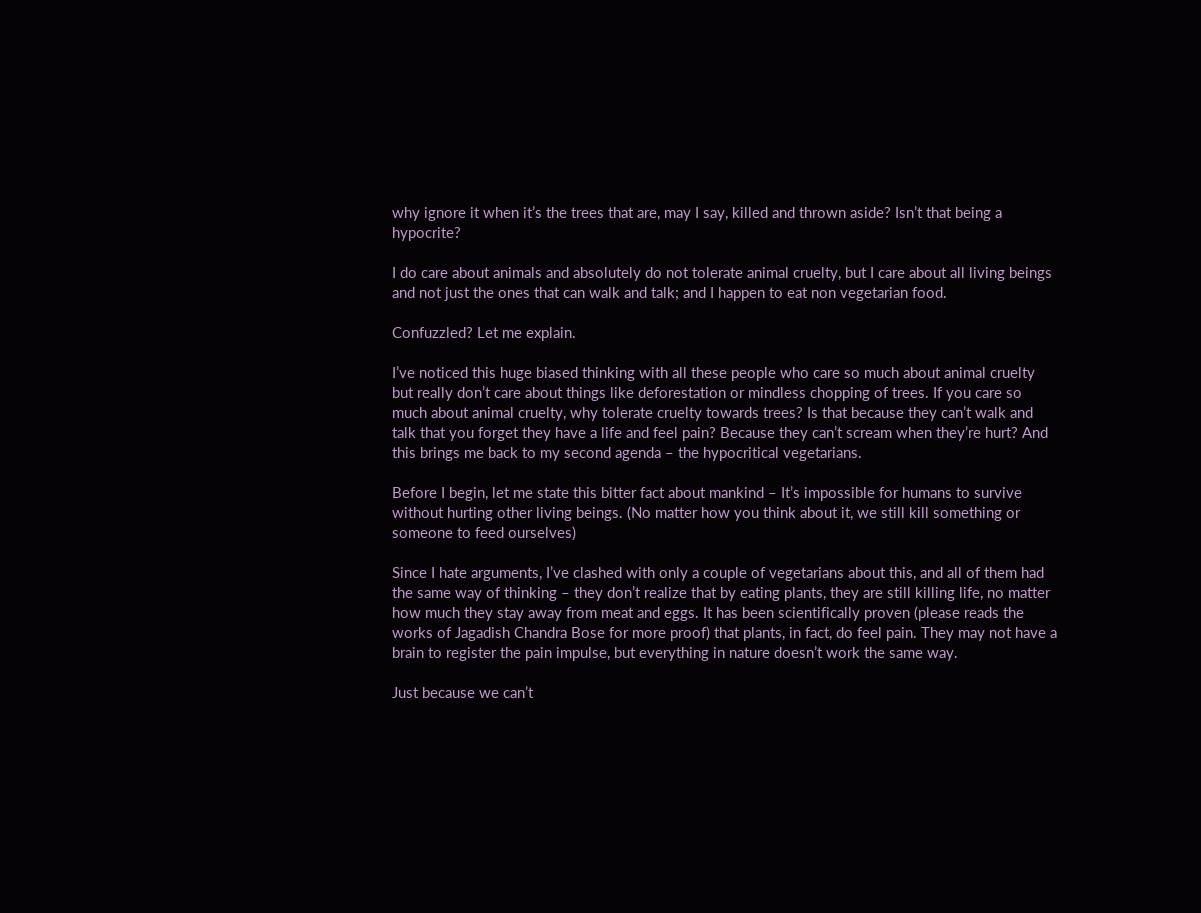why ignore it when it’s the trees that are, may I say, killed and thrown aside? Isn’t that being a hypocrite?

I do care about animals and absolutely do not tolerate animal cruelty, but I care about all living beings and not just the ones that can walk and talk; and I happen to eat non vegetarian food.

Confuzzled? Let me explain.

I’ve noticed this huge biased thinking with all these people who care so much about animal cruelty but really don’t care about things like deforestation or mindless chopping of trees. If you care so much about animal cruelty, why tolerate cruelty towards trees? Is that because they can’t walk and talk that you forget they have a life and feel pain? Because they can’t scream when they’re hurt? And this brings me back to my second agenda – the hypocritical vegetarians.

Before I begin, let me state this bitter fact about mankind – It’s impossible for humans to survive without hurting other living beings. (No matter how you think about it, we still kill something or someone to feed ourselves)

Since I hate arguments, I’ve clashed with only a couple of vegetarians about this, and all of them had the same way of thinking – they don’t realize that by eating plants, they are still killing life, no matter how much they stay away from meat and eggs. It has been scientifically proven (please reads the works of Jagadish Chandra Bose for more proof) that plants, in fact, do feel pain. They may not have a brain to register the pain impulse, but everything in nature doesn’t work the same way.

Just because we can’t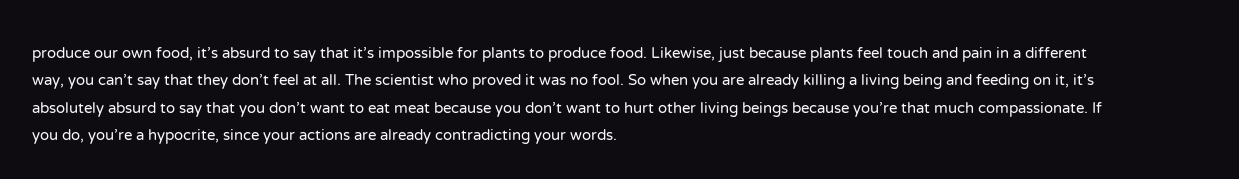produce our own food, it’s absurd to say that it’s impossible for plants to produce food. Likewise, just because plants feel touch and pain in a different way, you can’t say that they don’t feel at all. The scientist who proved it was no fool. So when you are already killing a living being and feeding on it, it’s absolutely absurd to say that you don’t want to eat meat because you don’t want to hurt other living beings because you’re that much compassionate. If you do, you’re a hypocrite, since your actions are already contradicting your words.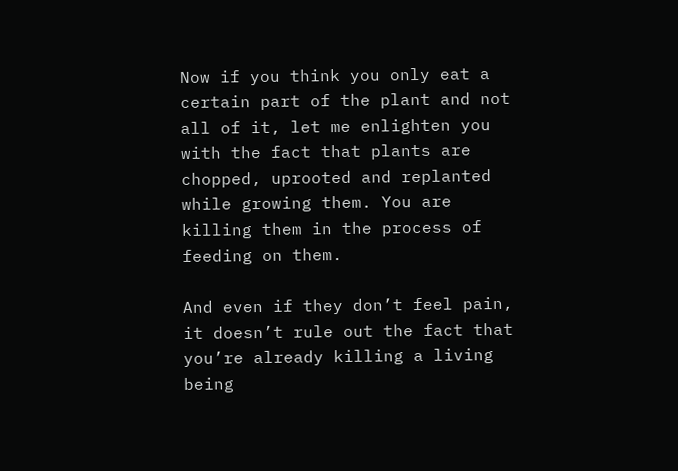Now if you think you only eat a certain part of the plant and not all of it, let me enlighten you with the fact that plants are chopped, uprooted and replanted while growing them. You are killing them in the process of feeding on them.

And even if they don’t feel pain, it doesn’t rule out the fact that you’re already killing a living being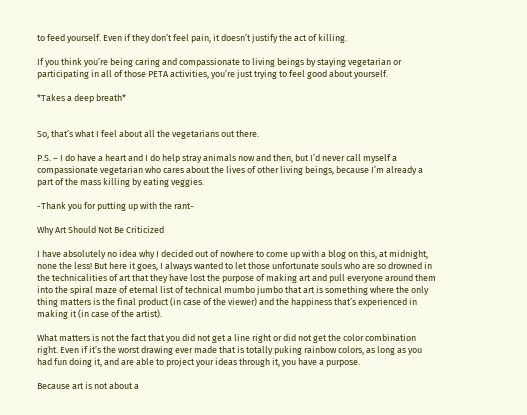to feed yourself. Even if they don’t feel pain, it doesn’t justify the act of killing.

If you think you’re being caring and compassionate to living beings by staying vegetarian or participating in all of those PETA activities, you’re just trying to feel good about yourself.

*Takes a deep breath*


So, that’s what I feel about all the vegetarians out there.

P.S. – I do have a heart and I do help stray animals now and then, but I’d never call myself a compassionate vegetarian who cares about the lives of other living beings, because I’m already a part of the mass killing by eating veggies.

-Thank you for putting up with the rant-

Why Art Should Not Be Criticized

I have absolutely no idea why I decided out of nowhere to come up with a blog on this, at midnight, none the less! But here it goes, I always wanted to let those unfortunate souls who are so drowned in the technicalities of art that they have lost the purpose of making art and pull everyone around them into the spiral maze of eternal list of technical mumbo jumbo that art is something where the only thing matters is the final product (in case of the viewer) and the happiness that’s experienced in making it (in case of the artist).

What matters is not the fact that you did not get a line right or did not get the color combination right. Even if it’s the worst drawing ever made that is totally puking rainbow colors, as long as you had fun doing it, and are able to project your ideas through it, you have a purpose.

Because art is not about a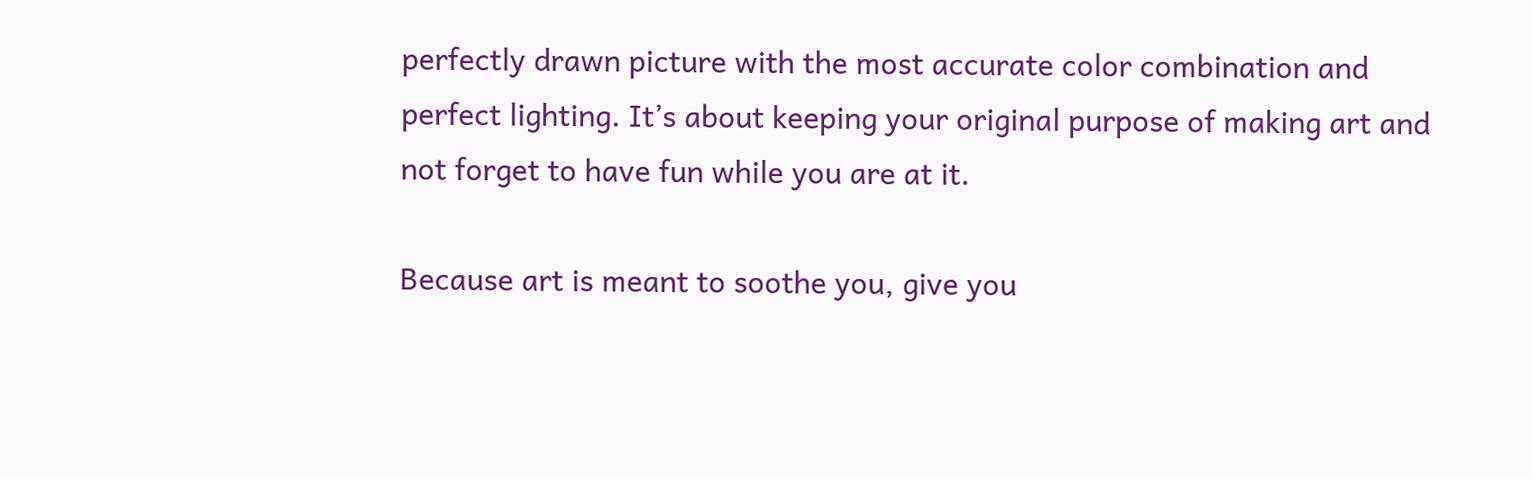perfectly drawn picture with the most accurate color combination and perfect lighting. It’s about keeping your original purpose of making art and not forget to have fun while you are at it.

Because art is meant to soothe you, give you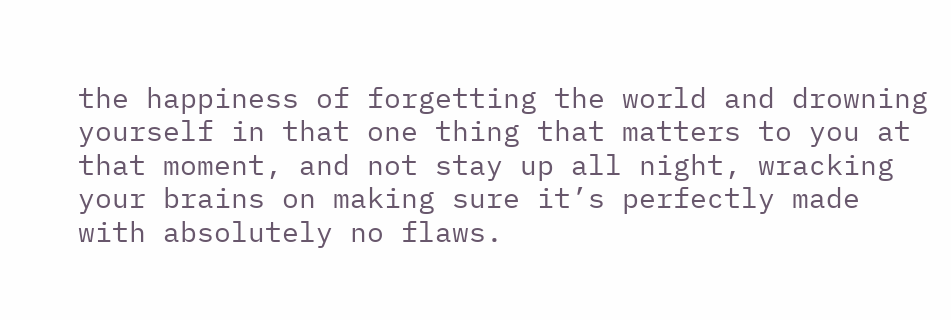the happiness of forgetting the world and drowning yourself in that one thing that matters to you at that moment, and not stay up all night, wracking your brains on making sure it’s perfectly made with absolutely no flaws.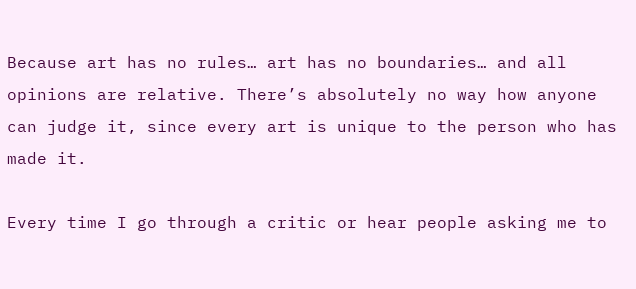Because art has no rules… art has no boundaries… and all opinions are relative. There’s absolutely no way how anyone can judge it, since every art is unique to the person who has made it.

Every time I go through a critic or hear people asking me to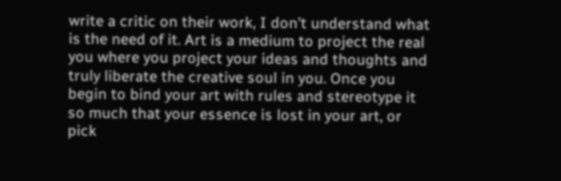write a critic on their work, I don’t understand what is the need of it. Art is a medium to project the real you where you project your ideas and thoughts and truly liberate the creative soul in you. Once you begin to bind your art with rules and stereotype it so much that your essence is lost in your art, or pick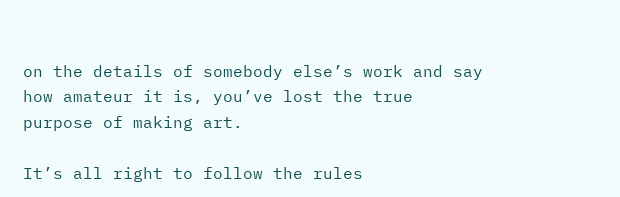on the details of somebody else’s work and say how amateur it is, you’ve lost the true purpose of making art.

It’s all right to follow the rules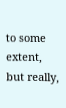to some extent, but really,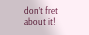don’t fret about it!